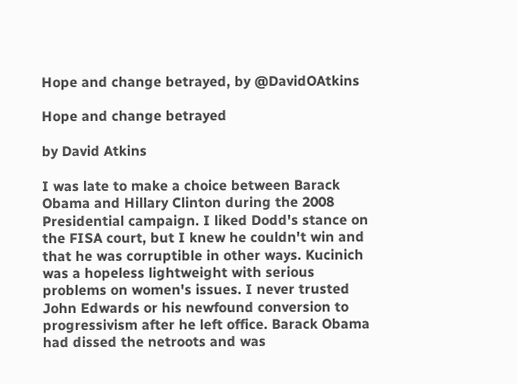Hope and change betrayed, by @DavidOAtkins

Hope and change betrayed

by David Atkins

I was late to make a choice between Barack Obama and Hillary Clinton during the 2008 Presidential campaign. I liked Dodd's stance on the FISA court, but I knew he couldn't win and that he was corruptible in other ways. Kucinich was a hopeless lightweight with serious problems on women's issues. I never trusted John Edwards or his newfound conversion to progressivism after he left office. Barack Obama had dissed the netroots and was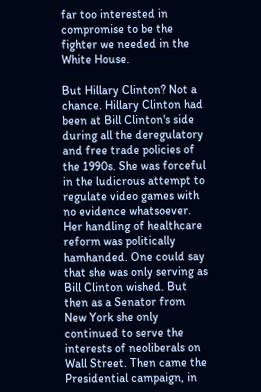far too interested in compromise to be the fighter we needed in the White House.

But Hillary Clinton? Not a chance. Hillary Clinton had been at Bill Clinton's side during all the deregulatory and free trade policies of the 1990s. She was forceful in the ludicrous attempt to regulate video games with no evidence whatsoever. Her handling of healthcare reform was politically hamhanded. One could say that she was only serving as Bill Clinton wished. But then as a Senator from New York she only continued to serve the interests of neoliberals on Wall Street. Then came the Presidential campaign, in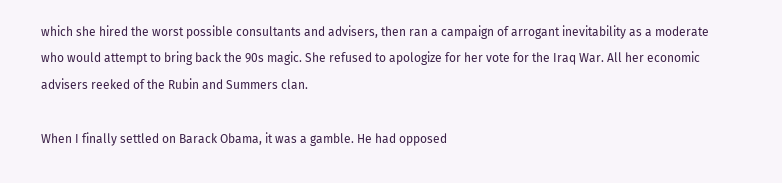which she hired the worst possible consultants and advisers, then ran a campaign of arrogant inevitability as a moderate who would attempt to bring back the 90s magic. She refused to apologize for her vote for the Iraq War. All her economic advisers reeked of the Rubin and Summers clan.

When I finally settled on Barack Obama, it was a gamble. He had opposed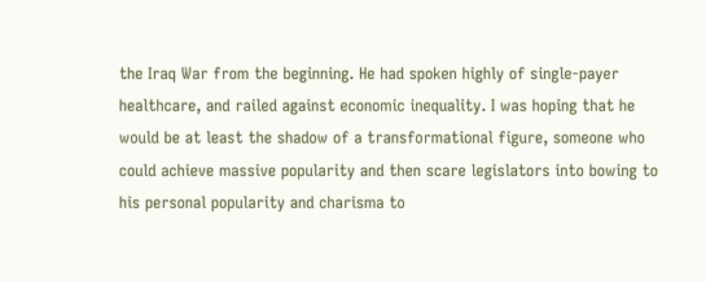the Iraq War from the beginning. He had spoken highly of single-payer healthcare, and railed against economic inequality. I was hoping that he would be at least the shadow of a transformational figure, someone who could achieve massive popularity and then scare legislators into bowing to his personal popularity and charisma to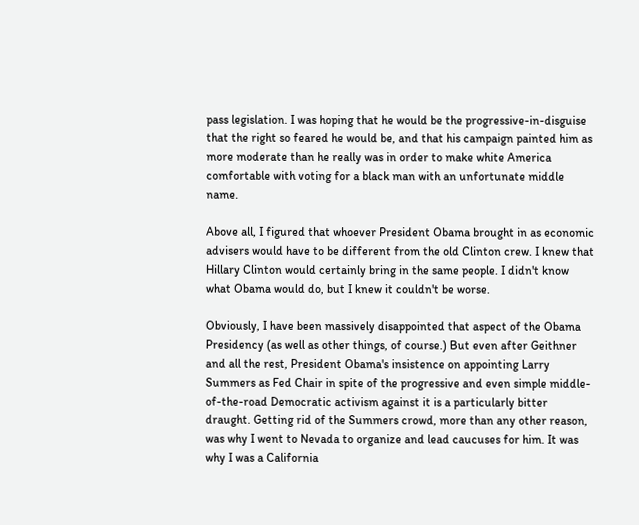pass legislation. I was hoping that he would be the progressive-in-disguise that the right so feared he would be, and that his campaign painted him as more moderate than he really was in order to make white America comfortable with voting for a black man with an unfortunate middle name.

Above all, I figured that whoever President Obama brought in as economic advisers would have to be different from the old Clinton crew. I knew that Hillary Clinton would certainly bring in the same people. I didn't know what Obama would do, but I knew it couldn't be worse.

Obviously, I have been massively disappointed that aspect of the Obama Presidency (as well as other things, of course.) But even after Geithner and all the rest, President Obama's insistence on appointing Larry Summers as Fed Chair in spite of the progressive and even simple middle-of-the-road Democratic activism against it is a particularly bitter draught. Getting rid of the Summers crowd, more than any other reason, was why I went to Nevada to organize and lead caucuses for him. It was why I was a California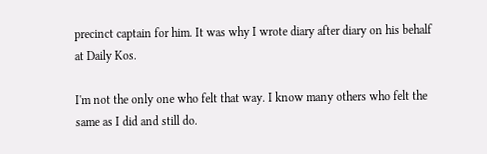precinct captain for him. It was why I wrote diary after diary on his behalf at Daily Kos.

I'm not the only one who felt that way. I know many others who felt the same as I did and still do.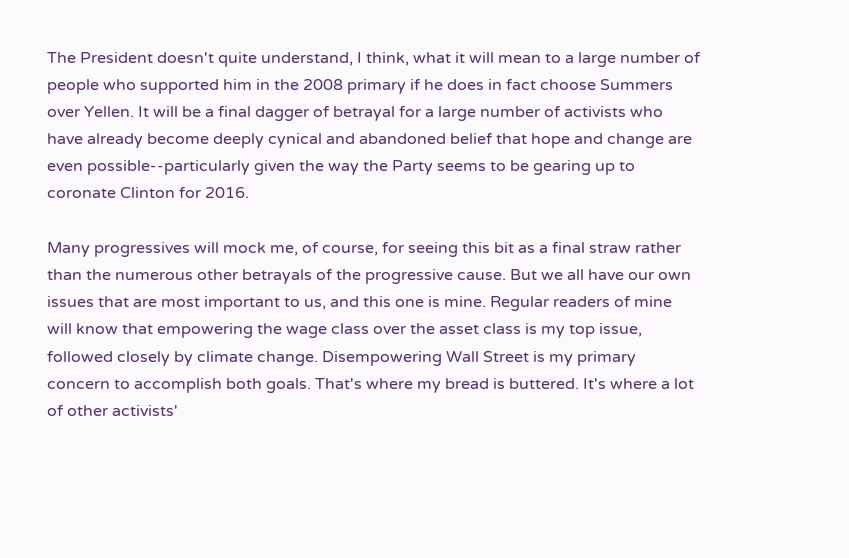The President doesn't quite understand, I think, what it will mean to a large number of people who supported him in the 2008 primary if he does in fact choose Summers over Yellen. It will be a final dagger of betrayal for a large number of activists who have already become deeply cynical and abandoned belief that hope and change are even possible--particularly given the way the Party seems to be gearing up to coronate Clinton for 2016.

Many progressives will mock me, of course, for seeing this bit as a final straw rather than the numerous other betrayals of the progressive cause. But we all have our own issues that are most important to us, and this one is mine. Regular readers of mine will know that empowering the wage class over the asset class is my top issue, followed closely by climate change. Disempowering Wall Street is my primary concern to accomplish both goals. That's where my bread is buttered. It's where a lot of other activists'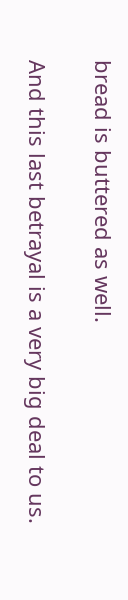bread is buttered as well.

And this last betrayal is a very big deal to us.